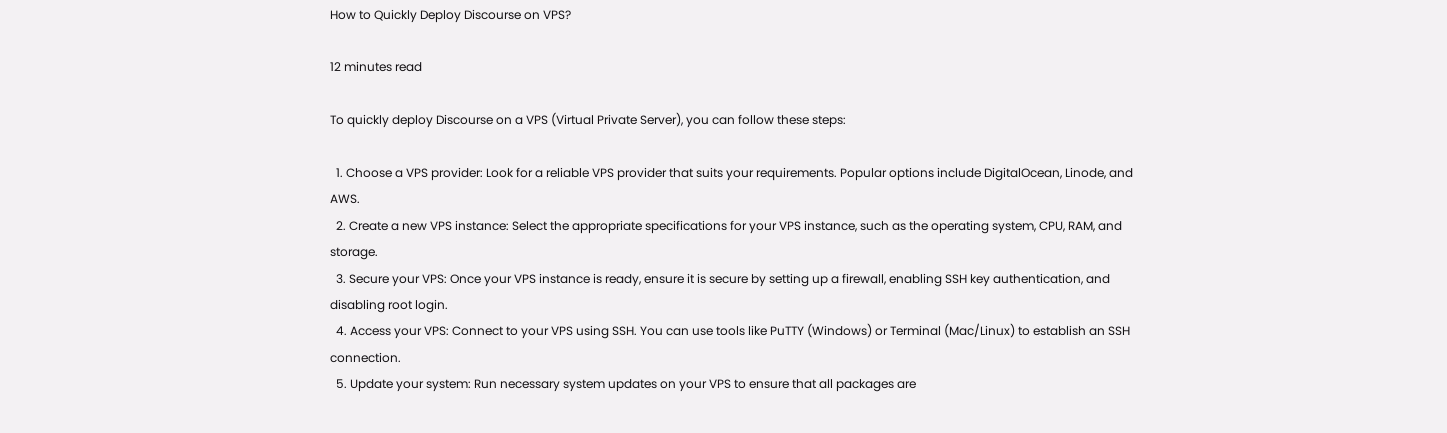How to Quickly Deploy Discourse on VPS?

12 minutes read

To quickly deploy Discourse on a VPS (Virtual Private Server), you can follow these steps:

  1. Choose a VPS provider: Look for a reliable VPS provider that suits your requirements. Popular options include DigitalOcean, Linode, and AWS.
  2. Create a new VPS instance: Select the appropriate specifications for your VPS instance, such as the operating system, CPU, RAM, and storage.
  3. Secure your VPS: Once your VPS instance is ready, ensure it is secure by setting up a firewall, enabling SSH key authentication, and disabling root login.
  4. Access your VPS: Connect to your VPS using SSH. You can use tools like PuTTY (Windows) or Terminal (Mac/Linux) to establish an SSH connection.
  5. Update your system: Run necessary system updates on your VPS to ensure that all packages are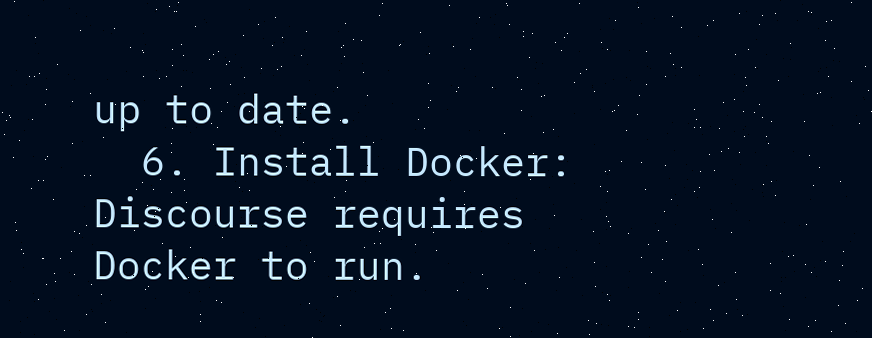up to date.
  6. Install Docker: Discourse requires Docker to run.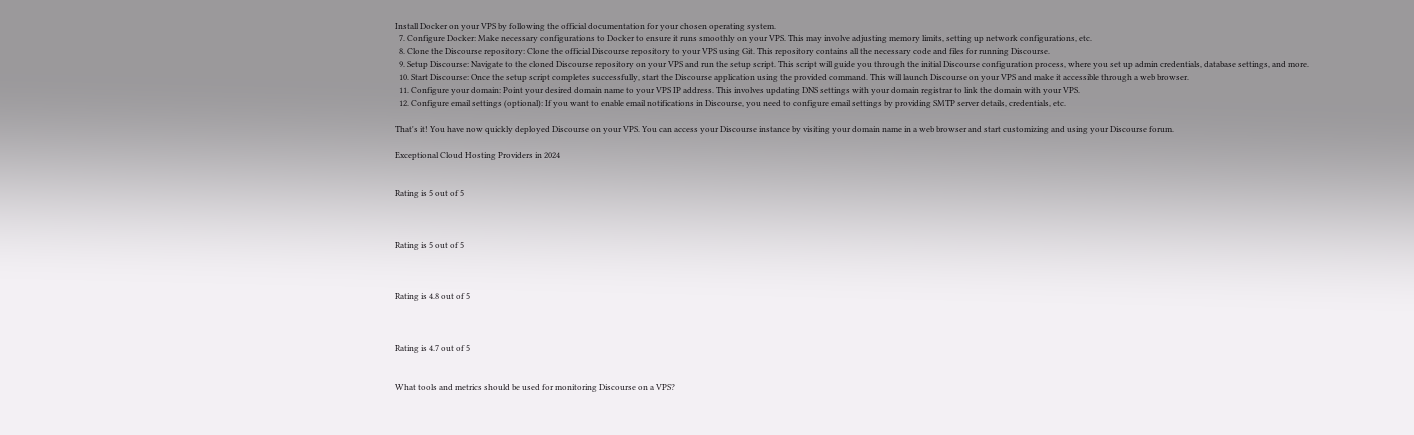Install Docker on your VPS by following the official documentation for your chosen operating system.
  7. Configure Docker: Make necessary configurations to Docker to ensure it runs smoothly on your VPS. This may involve adjusting memory limits, setting up network configurations, etc.
  8. Clone the Discourse repository: Clone the official Discourse repository to your VPS using Git. This repository contains all the necessary code and files for running Discourse.
  9. Setup Discourse: Navigate to the cloned Discourse repository on your VPS and run the setup script. This script will guide you through the initial Discourse configuration process, where you set up admin credentials, database settings, and more.
  10. Start Discourse: Once the setup script completes successfully, start the Discourse application using the provided command. This will launch Discourse on your VPS and make it accessible through a web browser.
  11. Configure your domain: Point your desired domain name to your VPS IP address. This involves updating DNS settings with your domain registrar to link the domain with your VPS.
  12. Configure email settings (optional): If you want to enable email notifications in Discourse, you need to configure email settings by providing SMTP server details, credentials, etc.

That's it! You have now quickly deployed Discourse on your VPS. You can access your Discourse instance by visiting your domain name in a web browser and start customizing and using your Discourse forum.

Exceptional Cloud Hosting Providers in 2024


Rating is 5 out of 5



Rating is 5 out of 5



Rating is 4.8 out of 5



Rating is 4.7 out of 5


What tools and metrics should be used for monitoring Discourse on a VPS?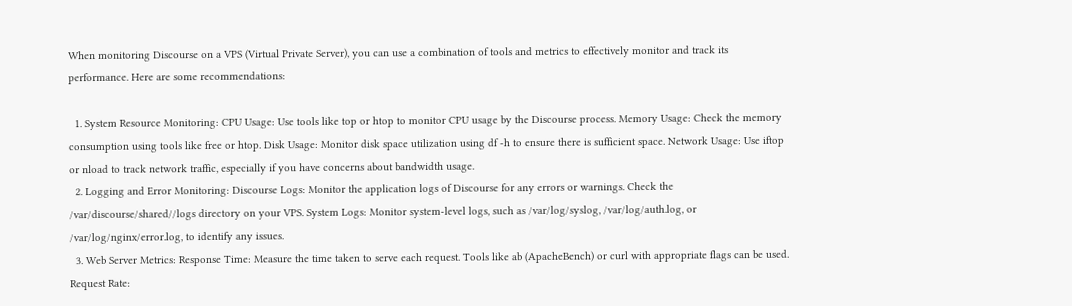When monitoring Discourse on a VPS (Virtual Private Server), you can use a combination of tools and metrics to effectively monitor and track its performance. Here are some recommendations:

  1. System Resource Monitoring: CPU Usage: Use tools like top or htop to monitor CPU usage by the Discourse process. Memory Usage: Check the memory consumption using tools like free or htop. Disk Usage: Monitor disk space utilization using df -h to ensure there is sufficient space. Network Usage: Use iftop or nload to track network traffic, especially if you have concerns about bandwidth usage.
  2. Logging and Error Monitoring: Discourse Logs: Monitor the application logs of Discourse for any errors or warnings. Check the /var/discourse/shared//logs directory on your VPS. System Logs: Monitor system-level logs, such as /var/log/syslog, /var/log/auth.log, or /var/log/nginx/error.log, to identify any issues.
  3. Web Server Metrics: Response Time: Measure the time taken to serve each request. Tools like ab (ApacheBench) or curl with appropriate flags can be used. Request Rate: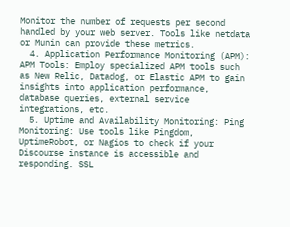Monitor the number of requests per second handled by your web server. Tools like netdata or Munin can provide these metrics.
  4. Application Performance Monitoring (APM): APM Tools: Employ specialized APM tools such as New Relic, Datadog, or Elastic APM to gain insights into application performance, database queries, external service integrations, etc.
  5. Uptime and Availability Monitoring: Ping Monitoring: Use tools like Pingdom, UptimeRobot, or Nagios to check if your Discourse instance is accessible and responding. SSL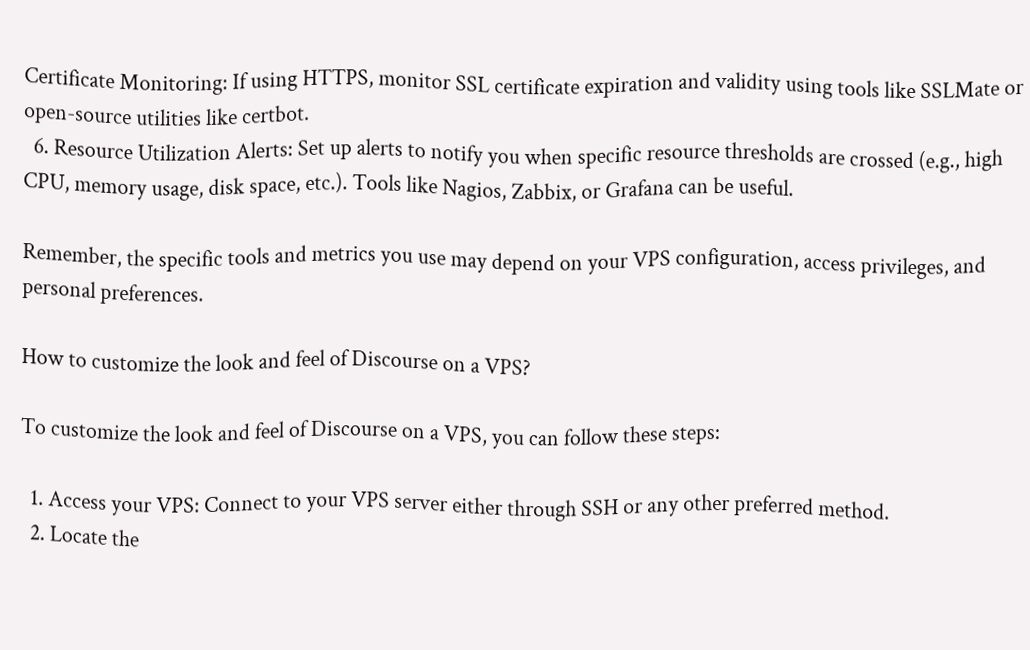Certificate Monitoring: If using HTTPS, monitor SSL certificate expiration and validity using tools like SSLMate or open-source utilities like certbot.
  6. Resource Utilization Alerts: Set up alerts to notify you when specific resource thresholds are crossed (e.g., high CPU, memory usage, disk space, etc.). Tools like Nagios, Zabbix, or Grafana can be useful.

Remember, the specific tools and metrics you use may depend on your VPS configuration, access privileges, and personal preferences.

How to customize the look and feel of Discourse on a VPS?

To customize the look and feel of Discourse on a VPS, you can follow these steps:

  1. Access your VPS: Connect to your VPS server either through SSH or any other preferred method.
  2. Locate the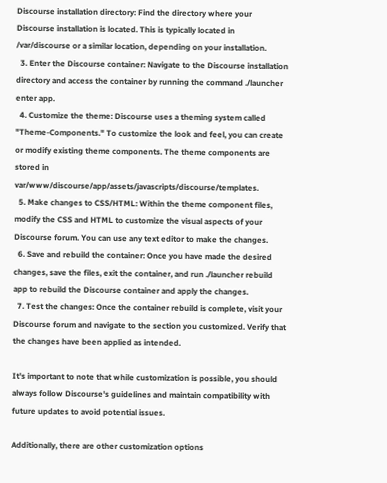Discourse installation directory: Find the directory where your Discourse installation is located. This is typically located in /var/discourse or a similar location, depending on your installation.
  3. Enter the Discourse container: Navigate to the Discourse installation directory and access the container by running the command ./launcher enter app.
  4. Customize the theme: Discourse uses a theming system called "Theme-Components." To customize the look and feel, you can create or modify existing theme components. The theme components are stored in var/www/discourse/app/assets/javascripts/discourse/templates.
  5. Make changes to CSS/HTML: Within the theme component files, modify the CSS and HTML to customize the visual aspects of your Discourse forum. You can use any text editor to make the changes.
  6. Save and rebuild the container: Once you have made the desired changes, save the files, exit the container, and run ./launcher rebuild app to rebuild the Discourse container and apply the changes.
  7. Test the changes: Once the container rebuild is complete, visit your Discourse forum and navigate to the section you customized. Verify that the changes have been applied as intended.

It's important to note that while customization is possible, you should always follow Discourse's guidelines and maintain compatibility with future updates to avoid potential issues.

Additionally, there are other customization options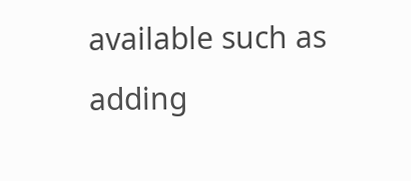available such as adding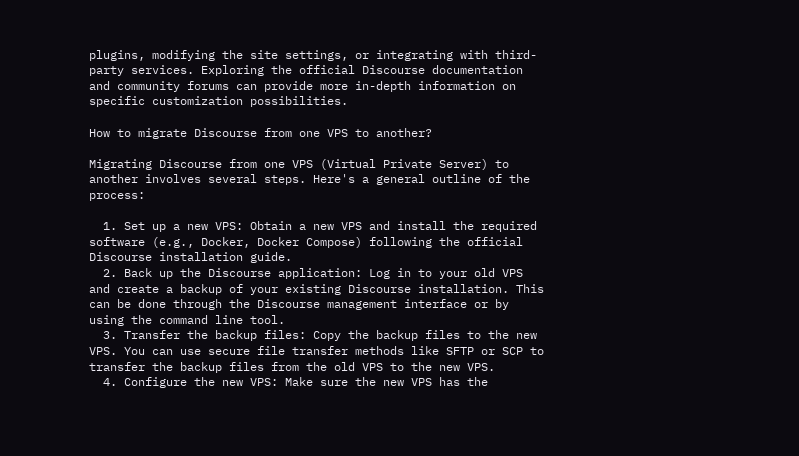plugins, modifying the site settings, or integrating with third-party services. Exploring the official Discourse documentation and community forums can provide more in-depth information on specific customization possibilities.

How to migrate Discourse from one VPS to another?

Migrating Discourse from one VPS (Virtual Private Server) to another involves several steps. Here's a general outline of the process:

  1. Set up a new VPS: Obtain a new VPS and install the required software (e.g., Docker, Docker Compose) following the official Discourse installation guide.
  2. Back up the Discourse application: Log in to your old VPS and create a backup of your existing Discourse installation. This can be done through the Discourse management interface or by using the command line tool.
  3. Transfer the backup files: Copy the backup files to the new VPS. You can use secure file transfer methods like SFTP or SCP to transfer the backup files from the old VPS to the new VPS.
  4. Configure the new VPS: Make sure the new VPS has the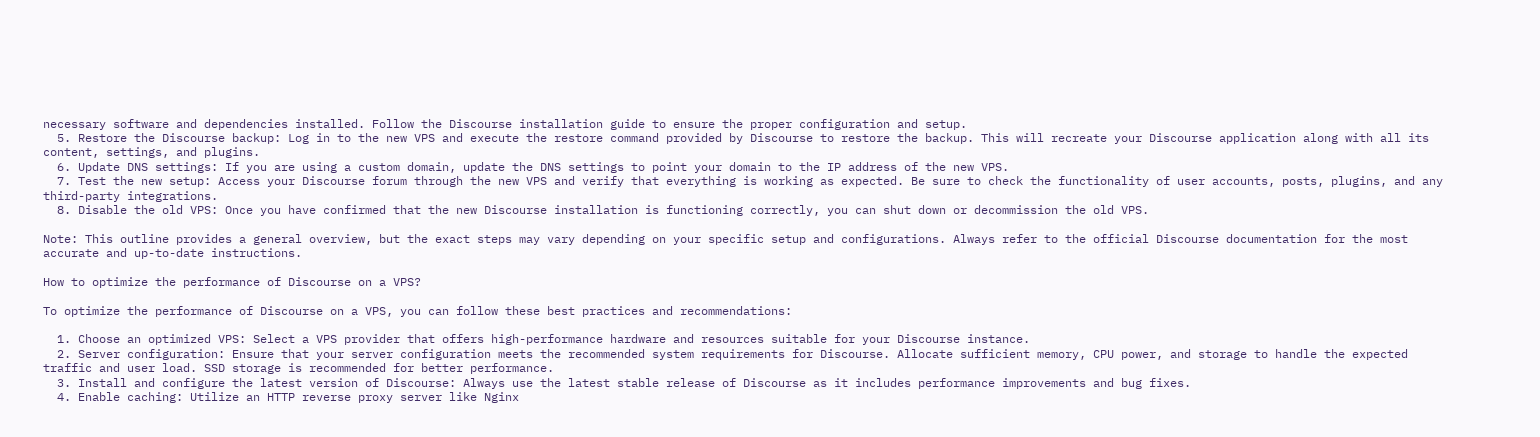necessary software and dependencies installed. Follow the Discourse installation guide to ensure the proper configuration and setup.
  5. Restore the Discourse backup: Log in to the new VPS and execute the restore command provided by Discourse to restore the backup. This will recreate your Discourse application along with all its content, settings, and plugins.
  6. Update DNS settings: If you are using a custom domain, update the DNS settings to point your domain to the IP address of the new VPS.
  7. Test the new setup: Access your Discourse forum through the new VPS and verify that everything is working as expected. Be sure to check the functionality of user accounts, posts, plugins, and any third-party integrations.
  8. Disable the old VPS: Once you have confirmed that the new Discourse installation is functioning correctly, you can shut down or decommission the old VPS.

Note: This outline provides a general overview, but the exact steps may vary depending on your specific setup and configurations. Always refer to the official Discourse documentation for the most accurate and up-to-date instructions.

How to optimize the performance of Discourse on a VPS?

To optimize the performance of Discourse on a VPS, you can follow these best practices and recommendations:

  1. Choose an optimized VPS: Select a VPS provider that offers high-performance hardware and resources suitable for your Discourse instance.
  2. Server configuration: Ensure that your server configuration meets the recommended system requirements for Discourse. Allocate sufficient memory, CPU power, and storage to handle the expected traffic and user load. SSD storage is recommended for better performance.
  3. Install and configure the latest version of Discourse: Always use the latest stable release of Discourse as it includes performance improvements and bug fixes.
  4. Enable caching: Utilize an HTTP reverse proxy server like Nginx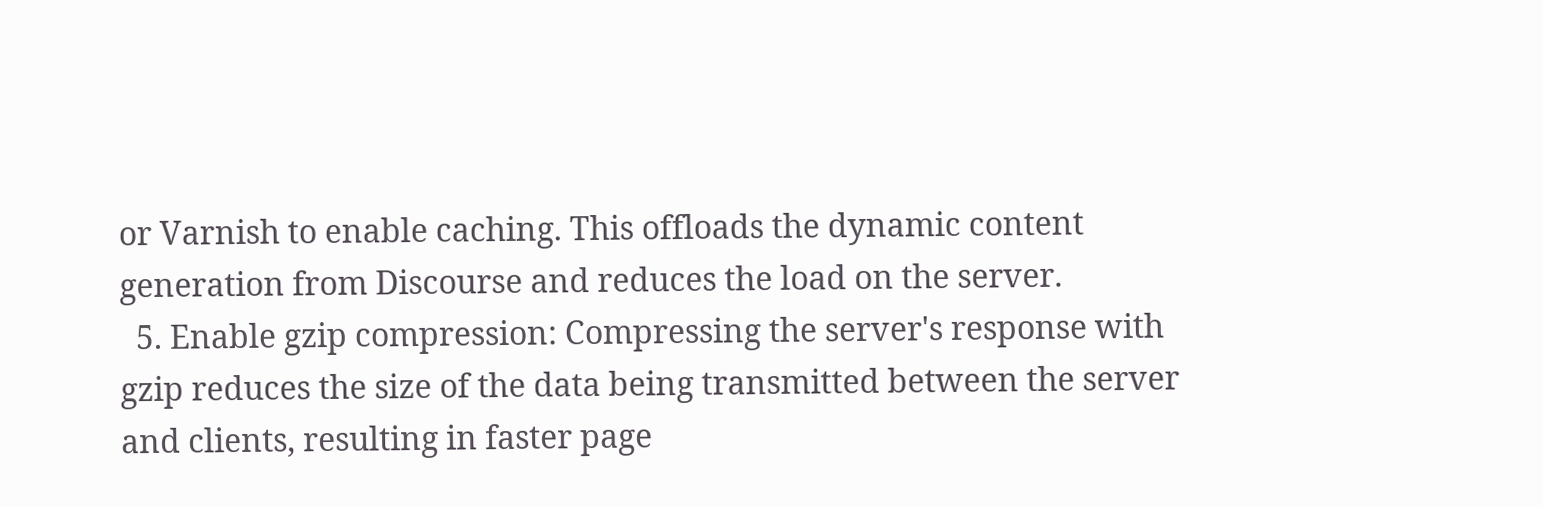or Varnish to enable caching. This offloads the dynamic content generation from Discourse and reduces the load on the server.
  5. Enable gzip compression: Compressing the server's response with gzip reduces the size of the data being transmitted between the server and clients, resulting in faster page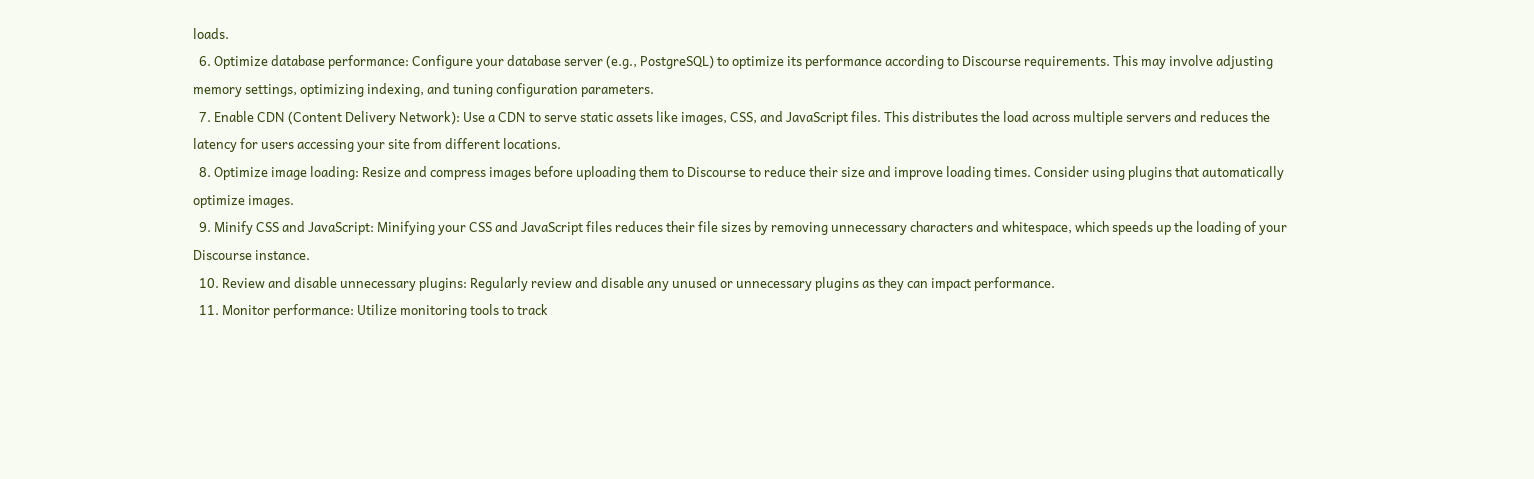loads.
  6. Optimize database performance: Configure your database server (e.g., PostgreSQL) to optimize its performance according to Discourse requirements. This may involve adjusting memory settings, optimizing indexing, and tuning configuration parameters.
  7. Enable CDN (Content Delivery Network): Use a CDN to serve static assets like images, CSS, and JavaScript files. This distributes the load across multiple servers and reduces the latency for users accessing your site from different locations.
  8. Optimize image loading: Resize and compress images before uploading them to Discourse to reduce their size and improve loading times. Consider using plugins that automatically optimize images.
  9. Minify CSS and JavaScript: Minifying your CSS and JavaScript files reduces their file sizes by removing unnecessary characters and whitespace, which speeds up the loading of your Discourse instance.
  10. Review and disable unnecessary plugins: Regularly review and disable any unused or unnecessary plugins as they can impact performance.
  11. Monitor performance: Utilize monitoring tools to track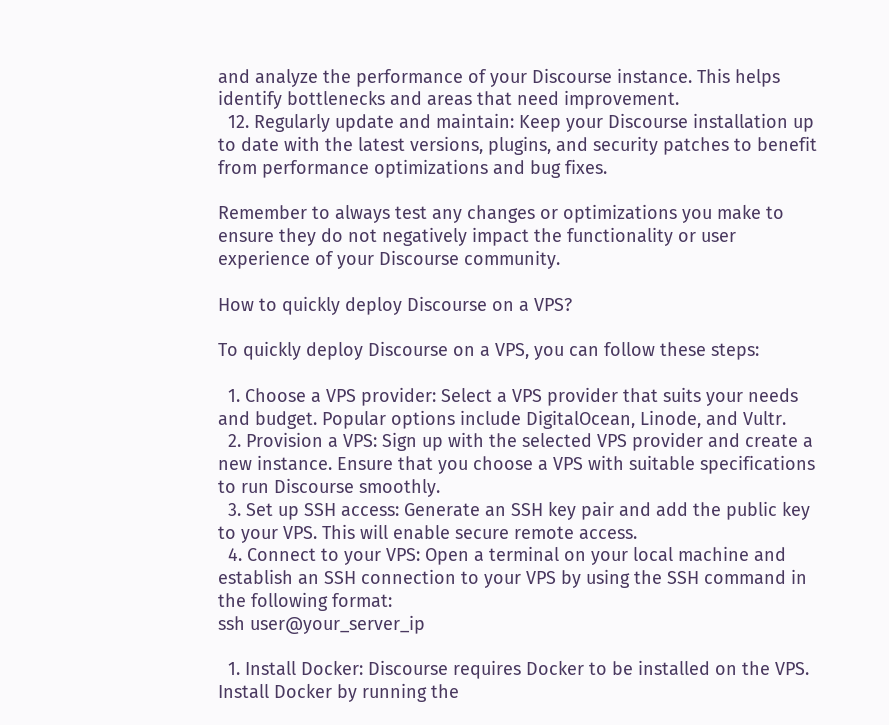and analyze the performance of your Discourse instance. This helps identify bottlenecks and areas that need improvement.
  12. Regularly update and maintain: Keep your Discourse installation up to date with the latest versions, plugins, and security patches to benefit from performance optimizations and bug fixes.

Remember to always test any changes or optimizations you make to ensure they do not negatively impact the functionality or user experience of your Discourse community.

How to quickly deploy Discourse on a VPS?

To quickly deploy Discourse on a VPS, you can follow these steps:

  1. Choose a VPS provider: Select a VPS provider that suits your needs and budget. Popular options include DigitalOcean, Linode, and Vultr.
  2. Provision a VPS: Sign up with the selected VPS provider and create a new instance. Ensure that you choose a VPS with suitable specifications to run Discourse smoothly.
  3. Set up SSH access: Generate an SSH key pair and add the public key to your VPS. This will enable secure remote access.
  4. Connect to your VPS: Open a terminal on your local machine and establish an SSH connection to your VPS by using the SSH command in the following format:
ssh user@your_server_ip

  1. Install Docker: Discourse requires Docker to be installed on the VPS. Install Docker by running the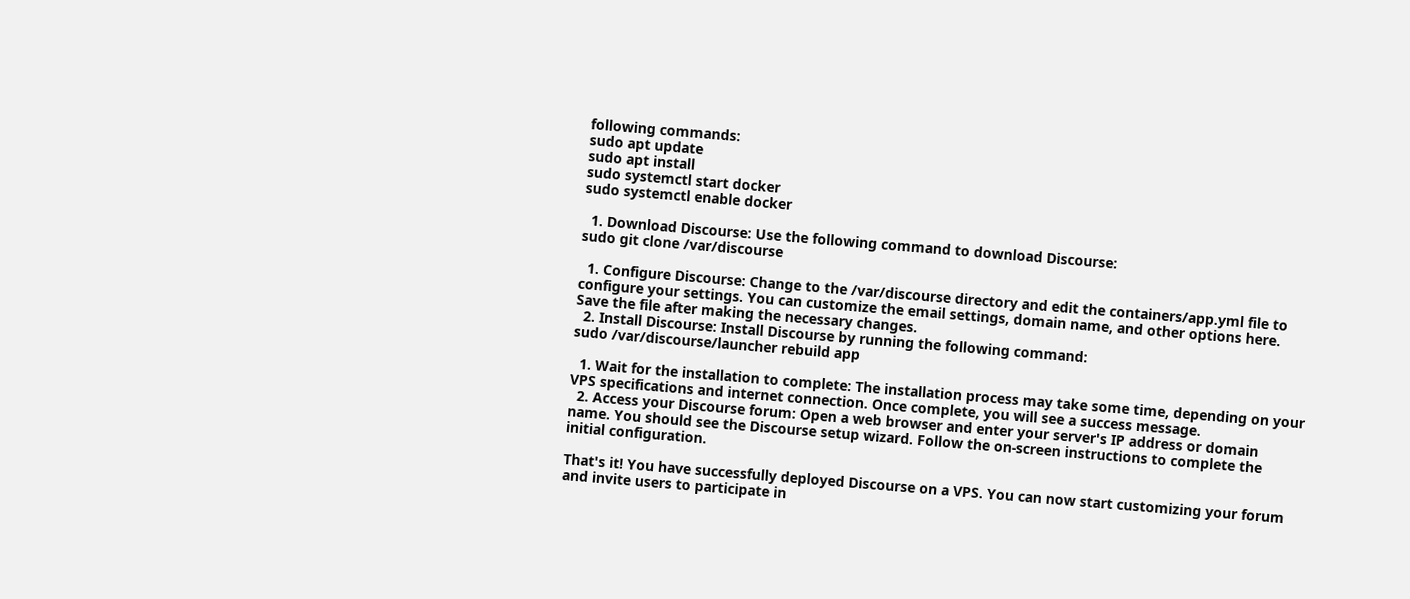following commands:
sudo apt update
sudo apt install
sudo systemctl start docker
sudo systemctl enable docker

  1. Download Discourse: Use the following command to download Discourse:
sudo git clone /var/discourse

  1. Configure Discourse: Change to the /var/discourse directory and edit the containers/app.yml file to configure your settings. You can customize the email settings, domain name, and other options here. Save the file after making the necessary changes.
  2. Install Discourse: Install Discourse by running the following command:
sudo /var/discourse/launcher rebuild app

  1. Wait for the installation to complete: The installation process may take some time, depending on your VPS specifications and internet connection. Once complete, you will see a success message.
  2. Access your Discourse forum: Open a web browser and enter your server's IP address or domain name. You should see the Discourse setup wizard. Follow the on-screen instructions to complete the initial configuration.

That's it! You have successfully deployed Discourse on a VPS. You can now start customizing your forum and invite users to participate in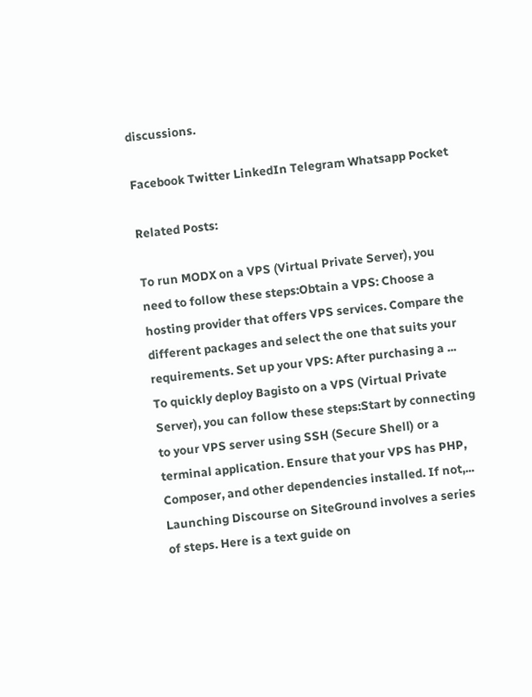discussions.

Facebook Twitter LinkedIn Telegram Whatsapp Pocket

Related Posts:

To run MODX on a VPS (Virtual Private Server), you need to follow these steps:Obtain a VPS: Choose a hosting provider that offers VPS services. Compare the different packages and select the one that suits your requirements. Set up your VPS: After purchasing a ...
To quickly deploy Bagisto on a VPS (Virtual Private Server), you can follow these steps:Start by connecting to your VPS server using SSH (Secure Shell) or a terminal application. Ensure that your VPS has PHP, Composer, and other dependencies installed. If not,...
Launching Discourse on SiteGround involves a series of steps. Here is a text guide on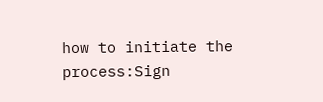how to initiate the process:Sign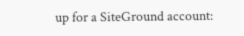up for a SiteGround account: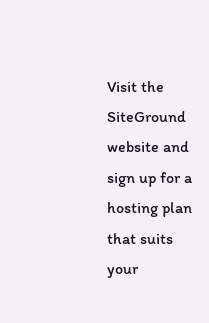Visit the SiteGround website and sign up for a hosting plan that suits your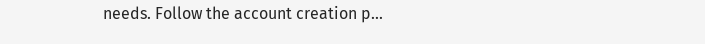needs. Follow the account creation p...